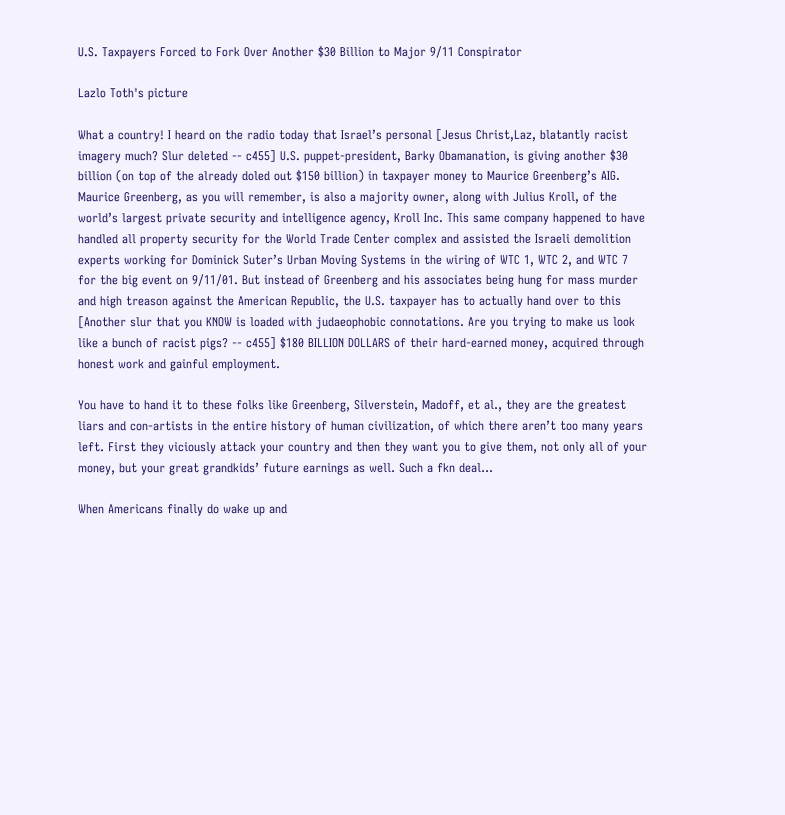U.S. Taxpayers Forced to Fork Over Another $30 Billion to Major 9/11 Conspirator

Lazlo Toth's picture

What a country! I heard on the radio today that Israel’s personal [Jesus Christ,Laz, blatantly racist imagery much? Slur deleted -- c455] U.S. puppet-president, Barky Obamanation, is giving another $30 billion (on top of the already doled out $150 billion) in taxpayer money to Maurice Greenberg’s AIG. Maurice Greenberg, as you will remember, is also a majority owner, along with Julius Kroll, of the world’s largest private security and intelligence agency, Kroll Inc. This same company happened to have handled all property security for the World Trade Center complex and assisted the Israeli demolition experts working for Dominick Suter’s Urban Moving Systems in the wiring of WTC 1, WTC 2, and WTC 7 for the big event on 9/11/01. But instead of Greenberg and his associates being hung for mass murder and high treason against the American Republic, the U.S. taxpayer has to actually hand over to this [Another slur that you KNOW is loaded with judaeophobic connotations. Are you trying to make us look like a bunch of racist pigs? -- c455] $180 BILLION DOLLARS of their hard-earned money, acquired through honest work and gainful employment.

You have to hand it to these folks like Greenberg, Silverstein, Madoff, et al., they are the greatest liars and con-artists in the entire history of human civilization, of which there aren’t too many years left. First they viciously attack your country and then they want you to give them, not only all of your money, but your great grandkids’ future earnings as well. Such a fkn deal...

When Americans finally do wake up and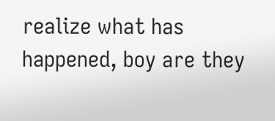realize what has happened, boy are they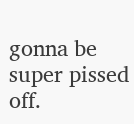gonna be super pissed off.